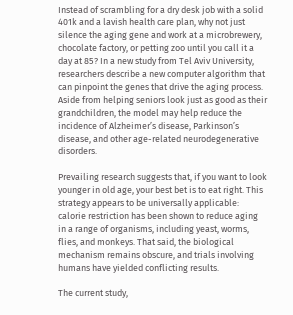Instead of scrambling for a dry desk job with a solid 401k and a lavish health care plan, why not just silence the aging gene and work at a microbrewery, chocolate factory, or petting zoo until you call it a day at 85? In a new study from Tel Aviv University, researchers describe a new computer algorithm that can pinpoint the genes that drive the aging process. Aside from helping seniors look just as good as their grandchildren, the model may help reduce the incidence of Alzheimer’s disease, Parkinson’s disease, and other age-related neurodegenerative disorders.

Prevailing research suggests that, if you want to look younger in old age, your best bet is to eat right. This strategy appears to be universally applicable: calorie restriction has been shown to reduce aging in a range of organisms, including yeast, worms, flies, and monkeys. That said, the biological mechanism remains obscure, and trials involving humans have yielded conflicting results.

The current study,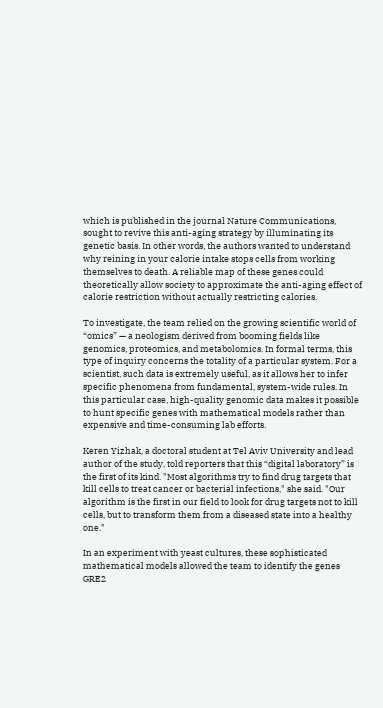which is published in the journal Nature Communications, sought to revive this anti-aging strategy by illuminating its genetic basis. In other words, the authors wanted to understand why reining in your calorie intake stops cells from working themselves to death. A reliable map of these genes could theoretically allow society to approximate the anti-aging effect of calorie restriction without actually restricting calories.

To investigate, the team relied on the growing scientific world of “omics” — a neologism derived from booming fields like genomics, proteomics, and metabolomics. In formal terms, this type of inquiry concerns the totality of a particular system. For a scientist, such data is extremely useful, as it allows her to infer specific phenomena from fundamental, system-wide rules. In this particular case, high-quality genomic data makes it possible to hunt specific genes with mathematical models rather than expensive and time-consuming lab efforts.

Keren Yizhak, a doctoral student at Tel Aviv University and lead author of the study, told reporters that this “digital laboratory” is the first of its kind. "Most algorithms try to find drug targets that kill cells to treat cancer or bacterial infections," she said. "Our algorithm is the first in our field to look for drug targets not to kill cells, but to transform them from a diseased state into a healthy one."

In an experiment with yeast cultures, these sophisticated mathematical models allowed the team to identify the genes GRE2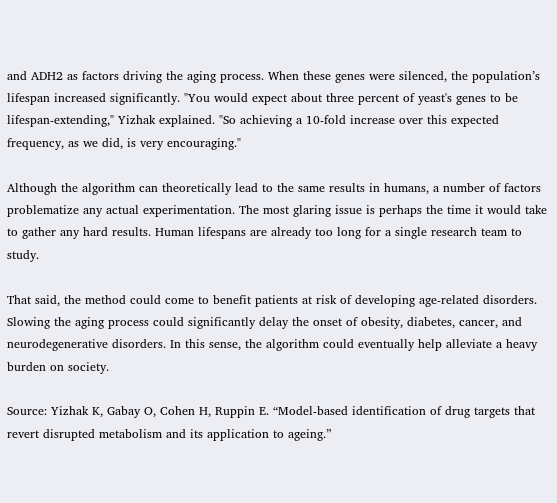and ADH2 as factors driving the aging process. When these genes were silenced, the population’s lifespan increased significantly. "You would expect about three percent of yeast's genes to be lifespan-extending," Yizhak explained. "So achieving a 10-fold increase over this expected frequency, as we did, is very encouraging."

Although the algorithm can theoretically lead to the same results in humans, a number of factors problematize any actual experimentation. The most glaring issue is perhaps the time it would take to gather any hard results. Human lifespans are already too long for a single research team to study.

That said, the method could come to benefit patients at risk of developing age-related disorders. Slowing the aging process could significantly delay the onset of obesity, diabetes, cancer, and neurodegenerative disorders. In this sense, the algorithm could eventually help alleviate a heavy burden on society.

Source: Yizhak K, Gabay O, Cohen H, Ruppin E. “Model-based identification of drug targets that revert disrupted metabolism and its application to ageing.”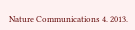Nature Communications 4. 2013.